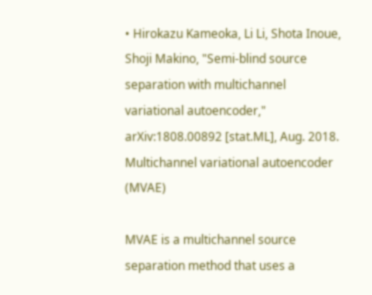• Hirokazu Kameoka, Li Li, Shota Inoue, Shoji Makino, "Semi-blind source separation with multichannel variational autoencoder," arXiv:1808.00892 [stat.ML], Aug. 2018.
Multichannel variational autoencoder (MVAE)

MVAE is a multichannel source separation method that uses a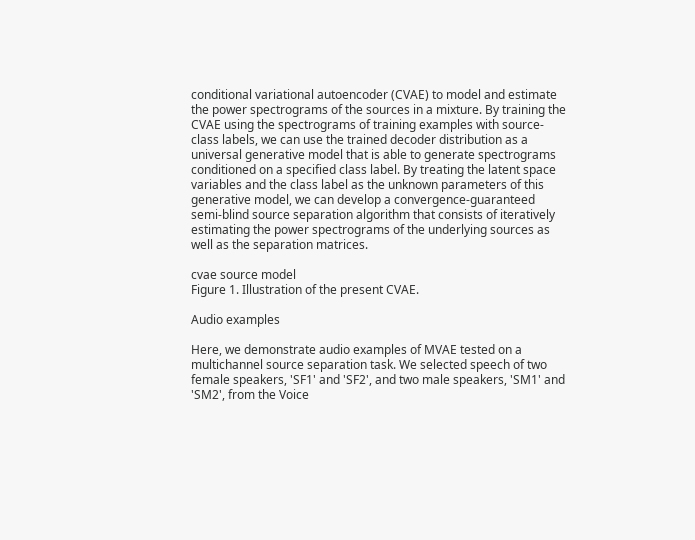conditional variational autoencoder (CVAE) to model and estimate the power spectrograms of the sources in a mixture. By training the CVAE using the spectrograms of training examples with source-class labels, we can use the trained decoder distribution as a universal generative model that is able to generate spectrograms conditioned on a specified class label. By treating the latent space variables and the class label as the unknown parameters of this generative model, we can develop a convergence-guaranteed semi-blind source separation algorithm that consists of iteratively estimating the power spectrograms of the underlying sources as well as the separation matrices.

cvae source model
Figure 1. Illustration of the present CVAE.

Audio examples

Here, we demonstrate audio examples of MVAE tested on a multichannel source separation task. We selected speech of two female speakers, 'SF1' and 'SF2', and two male speakers, 'SM1' and 'SM2', from the Voice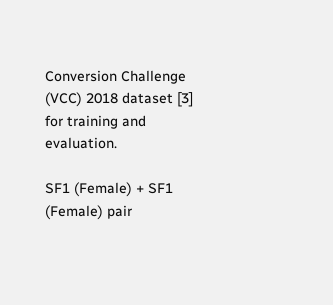Conversion Challenge (VCC) 2018 dataset [3] for training and evaluation.

SF1 (Female) + SF1 (Female) pair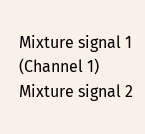Mixture signal 1 (Channel 1) Mixture signal 2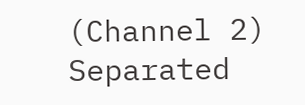(Channel 2)
Separated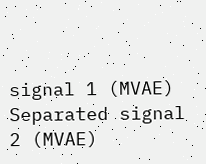signal 1 (MVAE) Separated signal 2 (MVAE)